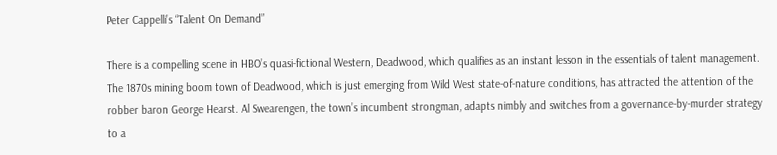Peter Cappelli’s “Talent On Demand”

There is a compelling scene in HBO’s quasi-fictional Western, Deadwood, which qualifies as an instant lesson in the essentials of talent management. The 1870s mining boom town of Deadwood, which is just emerging from Wild West state-of-nature conditions, has attracted the attention of the robber baron George Hearst. Al Swearengen, the town’s incumbent strongman, adapts nimbly and switches from a governance-by-murder strategy to a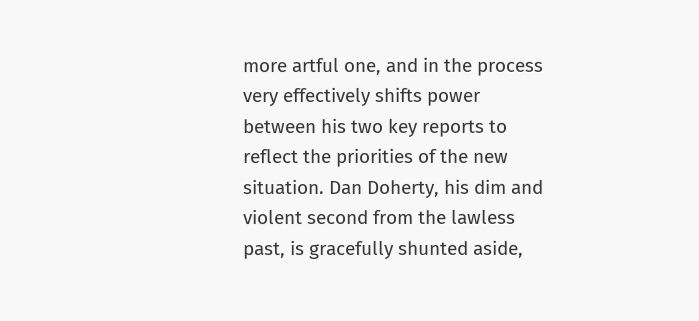more artful one, and in the process very effectively shifts power between his two key reports to reflect the priorities of the new situation. Dan Doherty, his dim and violent second from the lawless past, is gracefully shunted aside,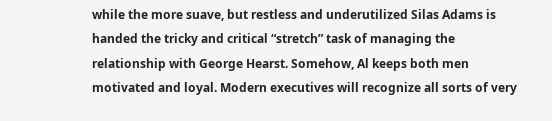while the more suave, but restless and underutilized Silas Adams is handed the tricky and critical “stretch” task of managing the relationship with George Hearst. Somehow, Al keeps both men motivated and loyal. Modern executives will recognize all sorts of very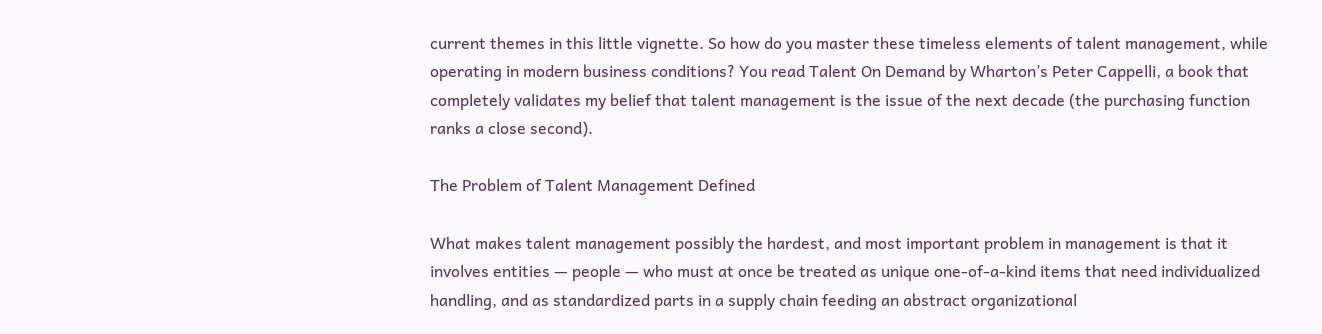current themes in this little vignette. So how do you master these timeless elements of talent management, while operating in modern business conditions? You read Talent On Demand by Wharton’s Peter Cappelli, a book that completely validates my belief that talent management is the issue of the next decade (the purchasing function ranks a close second).

The Problem of Talent Management Defined

What makes talent management possibly the hardest, and most important problem in management is that it involves entities — people — who must at once be treated as unique one-of-a-kind items that need individualized handling, and as standardized parts in a supply chain feeding an abstract organizational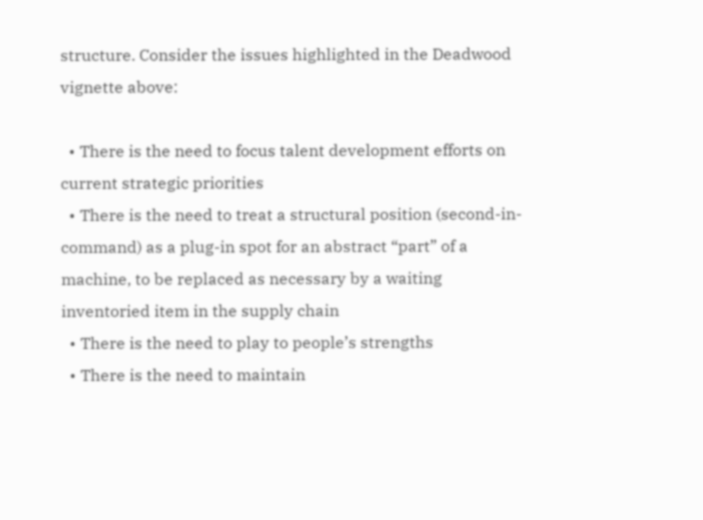structure. Consider the issues highlighted in the Deadwood vignette above:

  • There is the need to focus talent development efforts on current strategic priorities
  • There is the need to treat a structural position (second-in-command) as a plug-in spot for an abstract “part” of a machine, to be replaced as necessary by a waiting inventoried item in the supply chain
  • There is the need to play to people’s strengths
  • There is the need to maintain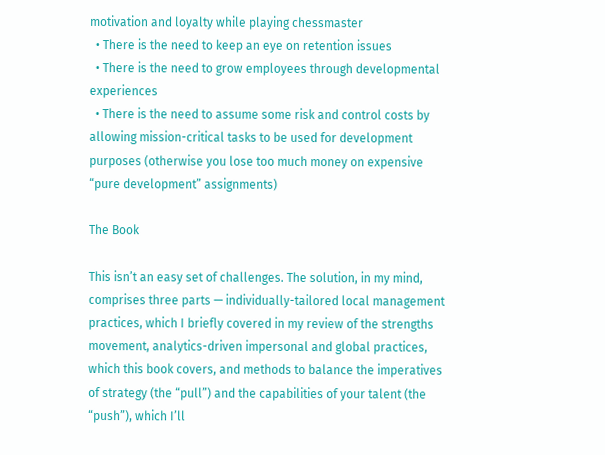motivation and loyalty while playing chessmaster
  • There is the need to keep an eye on retention issues
  • There is the need to grow employees through developmental experiences
  • There is the need to assume some risk and control costs by allowing mission-critical tasks to be used for development purposes (otherwise you lose too much money on expensive “pure development” assignments)

The Book

This isn’t an easy set of challenges. The solution, in my mind, comprises three parts — individually-tailored local management practices, which I briefly covered in my review of the strengths movement, analytics-driven impersonal and global practices, which this book covers, and methods to balance the imperatives of strategy (the “pull”) and the capabilities of your talent (the “push”), which I’ll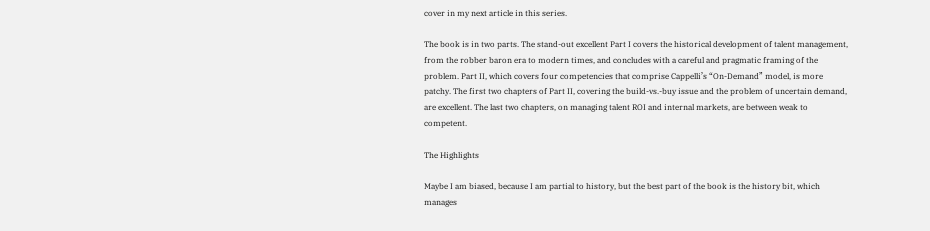cover in my next article in this series.

The book is in two parts. The stand-out excellent Part I covers the historical development of talent management, from the robber baron era to modern times, and concludes with a careful and pragmatic framing of the problem. Part II, which covers four competencies that comprise Cappelli’s “On-Demand” model, is more patchy. The first two chapters of Part II, covering the build-vs.-buy issue and the problem of uncertain demand, are excellent. The last two chapters, on managing talent ROI and internal markets, are between weak to competent.

The Highlights

Maybe I am biased, because I am partial to history, but the best part of the book is the history bit, which manages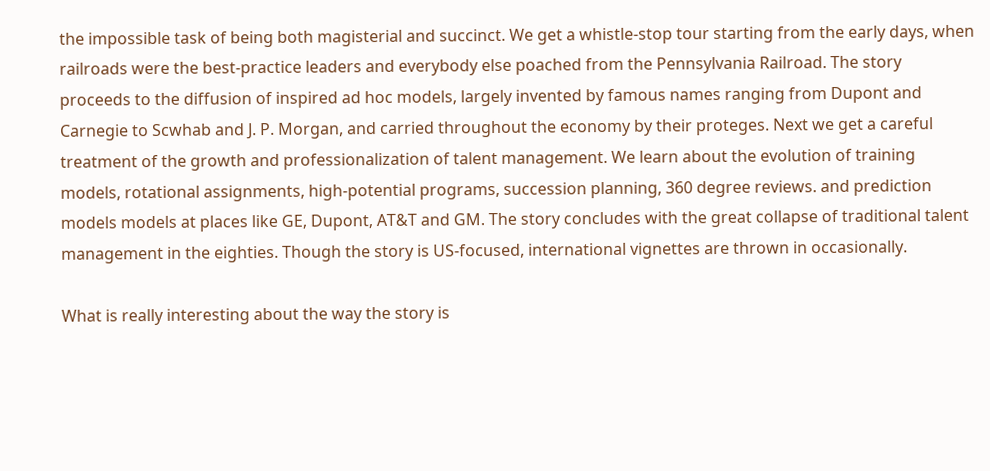the impossible task of being both magisterial and succinct. We get a whistle-stop tour starting from the early days, when railroads were the best-practice leaders and everybody else poached from the Pennsylvania Railroad. The story proceeds to the diffusion of inspired ad hoc models, largely invented by famous names ranging from Dupont and Carnegie to Scwhab and J. P. Morgan, and carried throughout the economy by their proteges. Next we get a careful treatment of the growth and professionalization of talent management. We learn about the evolution of training models, rotational assignments, high-potential programs, succession planning, 360 degree reviews. and prediction models models at places like GE, Dupont, AT&T and GM. The story concludes with the great collapse of traditional talent management in the eighties. Though the story is US-focused, international vignettes are thrown in occasionally.

What is really interesting about the way the story is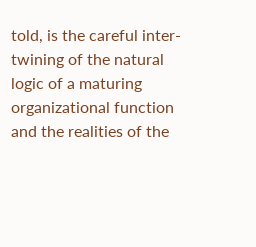told, is the careful inter-twining of the natural logic of a maturing organizational function and the realities of the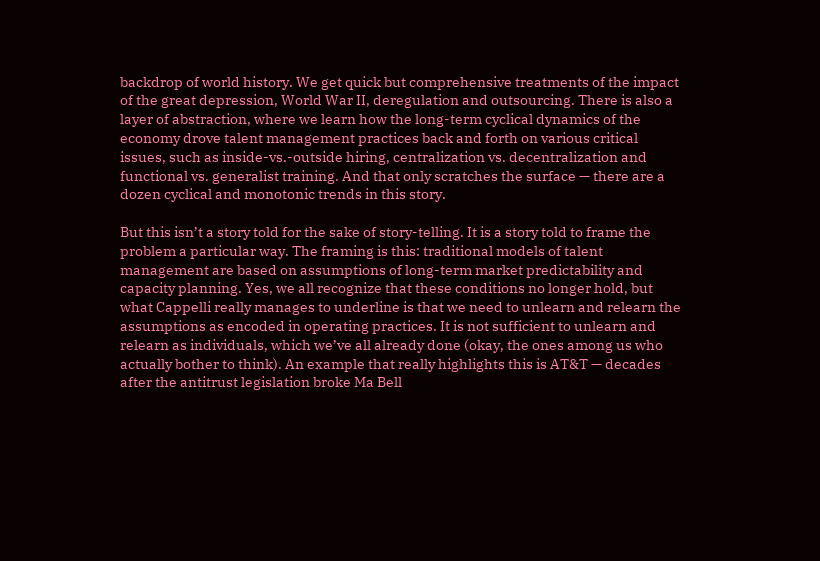backdrop of world history. We get quick but comprehensive treatments of the impact of the great depression, World War II, deregulation and outsourcing. There is also a layer of abstraction, where we learn how the long-term cyclical dynamics of the economy drove talent management practices back and forth on various critical issues, such as inside-vs.-outside hiring, centralization vs. decentralization and functional vs. generalist training. And that only scratches the surface — there are a dozen cyclical and monotonic trends in this story.

But this isn’t a story told for the sake of story-telling. It is a story told to frame the problem a particular way. The framing is this: traditional models of talent management are based on assumptions of long-term market predictability and capacity planning. Yes, we all recognize that these conditions no longer hold, but what Cappelli really manages to underline is that we need to unlearn and relearn the assumptions as encoded in operating practices. It is not sufficient to unlearn and relearn as individuals, which we’ve all already done (okay, the ones among us who actually bother to think). An example that really highlights this is AT&T — decades after the antitrust legislation broke Ma Bell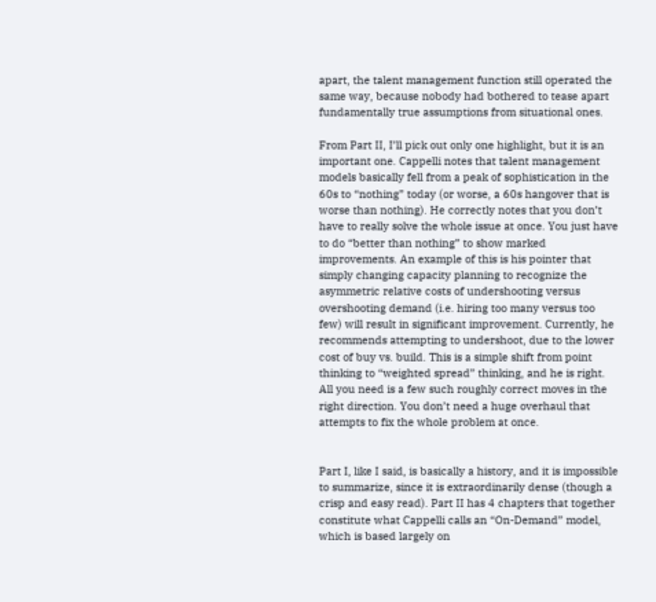apart, the talent management function still operated the same way, because nobody had bothered to tease apart fundamentally true assumptions from situational ones.

From Part II, I’ll pick out only one highlight, but it is an important one. Cappelli notes that talent management models basically fell from a peak of sophistication in the 60s to “nothing” today (or worse, a 60s hangover that is worse than nothing). He correctly notes that you don’t have to really solve the whole issue at once. You just have to do “better than nothing” to show marked improvements. An example of this is his pointer that simply changing capacity planning to recognize the asymmetric relative costs of undershooting versus overshooting demand (i.e. hiring too many versus too few) will result in significant improvement. Currently, he recommends attempting to undershoot, due to the lower cost of buy vs. build. This is a simple shift from point thinking to “weighted spread” thinking, and he is right. All you need is a few such roughly correct moves in the right direction. You don’t need a huge overhaul that attempts to fix the whole problem at once.


Part I, like I said, is basically a history, and it is impossible to summarize, since it is extraordinarily dense (though a crisp and easy read). Part II has 4 chapters that together constitute what Cappelli calls an “On-Demand” model, which is based largely on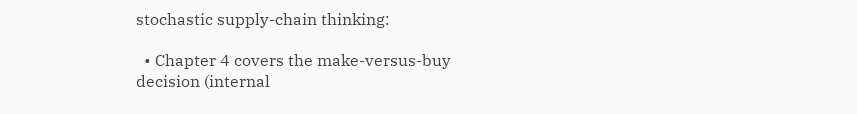stochastic supply-chain thinking:

  • Chapter 4 covers the make-versus-buy decision (internal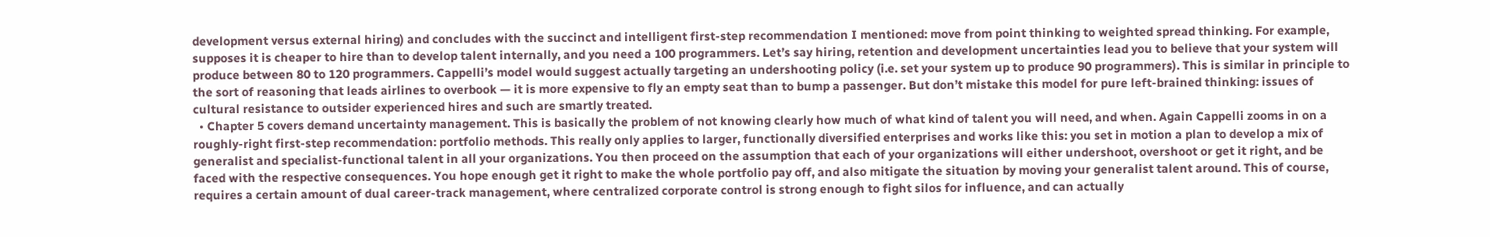development versus external hiring) and concludes with the succinct and intelligent first-step recommendation I mentioned: move from point thinking to weighted spread thinking. For example, supposes it is cheaper to hire than to develop talent internally, and you need a 100 programmers. Let’s say hiring, retention and development uncertainties lead you to believe that your system will produce between 80 to 120 programmers. Cappelli’s model would suggest actually targeting an undershooting policy (i.e. set your system up to produce 90 programmers). This is similar in principle to the sort of reasoning that leads airlines to overbook — it is more expensive to fly an empty seat than to bump a passenger. But don’t mistake this model for pure left-brained thinking: issues of cultural resistance to outsider experienced hires and such are smartly treated.
  • Chapter 5 covers demand uncertainty management. This is basically the problem of not knowing clearly how much of what kind of talent you will need, and when. Again Cappelli zooms in on a roughly-right first-step recommendation: portfolio methods. This really only applies to larger, functionally diversified enterprises and works like this: you set in motion a plan to develop a mix of generalist and specialist-functional talent in all your organizations. You then proceed on the assumption that each of your organizations will either undershoot, overshoot or get it right, and be faced with the respective consequences. You hope enough get it right to make the whole portfolio pay off, and also mitigate the situation by moving your generalist talent around. This of course, requires a certain amount of dual career-track management, where centralized corporate control is strong enough to fight silos for influence, and can actually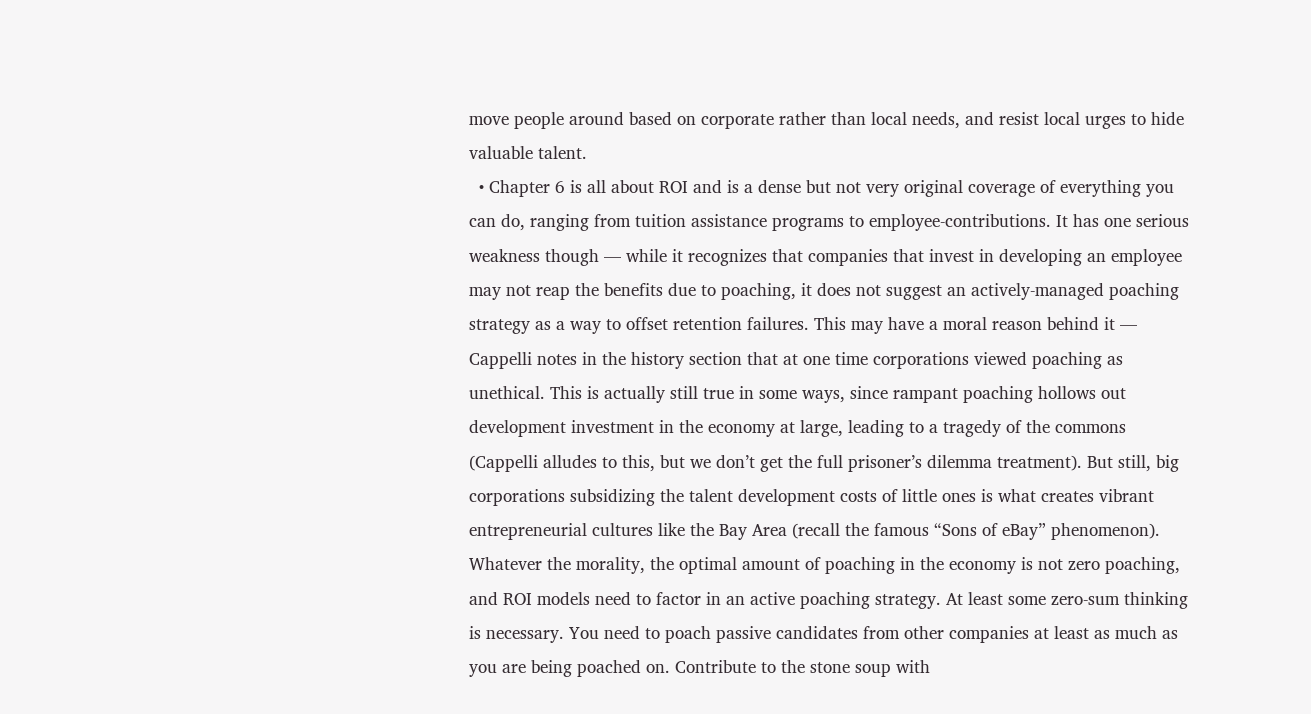move people around based on corporate rather than local needs, and resist local urges to hide valuable talent.
  • Chapter 6 is all about ROI and is a dense but not very original coverage of everything you can do, ranging from tuition assistance programs to employee-contributions. It has one serious weakness though — while it recognizes that companies that invest in developing an employee may not reap the benefits due to poaching, it does not suggest an actively-managed poaching strategy as a way to offset retention failures. This may have a moral reason behind it — Cappelli notes in the history section that at one time corporations viewed poaching as unethical. This is actually still true in some ways, since rampant poaching hollows out development investment in the economy at large, leading to a tragedy of the commons (Cappelli alludes to this, but we don’t get the full prisoner’s dilemma treatment). But still, big corporations subsidizing the talent development costs of little ones is what creates vibrant entrepreneurial cultures like the Bay Area (recall the famous “Sons of eBay” phenomenon). Whatever the morality, the optimal amount of poaching in the economy is not zero poaching, and ROI models need to factor in an active poaching strategy. At least some zero-sum thinking is necessary. You need to poach passive candidates from other companies at least as much as you are being poached on. Contribute to the stone soup with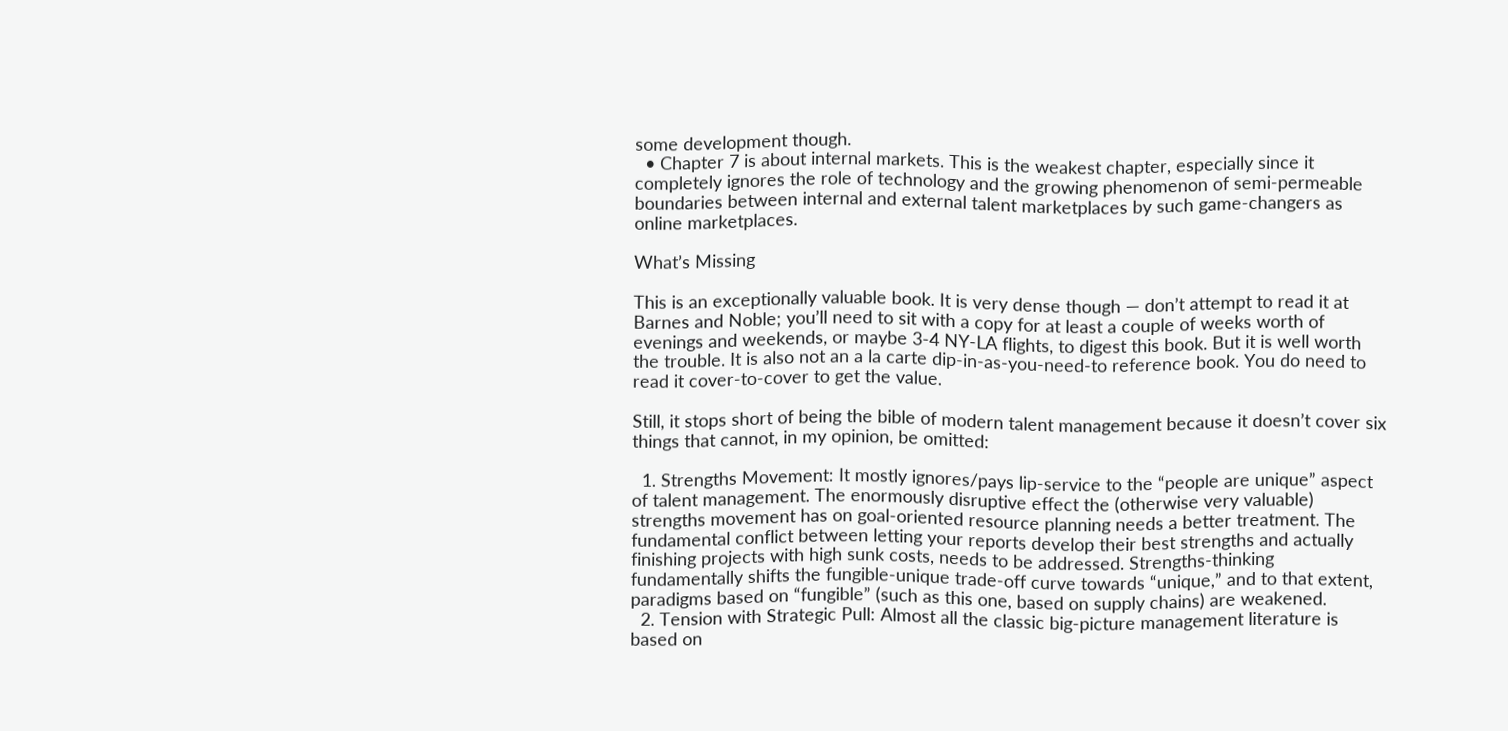some development though.
  • Chapter 7 is about internal markets. This is the weakest chapter, especially since it completely ignores the role of technology and the growing phenomenon of semi-permeable boundaries between internal and external talent marketplaces by such game-changers as online marketplaces.

What’s Missing

This is an exceptionally valuable book. It is very dense though — don’t attempt to read it at Barnes and Noble; you’ll need to sit with a copy for at least a couple of weeks worth of evenings and weekends, or maybe 3-4 NY-LA flights, to digest this book. But it is well worth the trouble. It is also not an a la carte dip-in-as-you-need-to reference book. You do need to read it cover-to-cover to get the value.

Still, it stops short of being the bible of modern talent management because it doesn’t cover six things that cannot, in my opinion, be omitted:

  1. Strengths Movement: It mostly ignores/pays lip-service to the “people are unique” aspect of talent management. The enormously disruptive effect the (otherwise very valuable) strengths movement has on goal-oriented resource planning needs a better treatment. The fundamental conflict between letting your reports develop their best strengths and actually finishing projects with high sunk costs, needs to be addressed. Strengths-thinking fundamentally shifts the fungible-unique trade-off curve towards “unique,” and to that extent, paradigms based on “fungible” (such as this one, based on supply chains) are weakened.
  2. Tension with Strategic Pull: Almost all the classic big-picture management literature is based on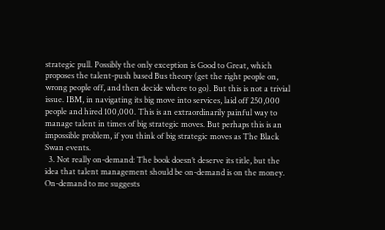strategic pull. Possibly the only exception is Good to Great, which proposes the talent-push based Bus theory (get the right people on, wrong people off, and then decide where to go). But this is not a trivial issue. IBM, in navigating its big move into services, laid off 250,000 people and hired 100,000. This is an extraordinarily painful way to manage talent in times of big strategic moves. But perhaps this is an impossible problem, if you think of big strategic moves as The Black Swan events.
  3. Not really on-demand: The book doesn’t deserve its title, but the idea that talent management should be on-demand is on the money. On-demand to me suggests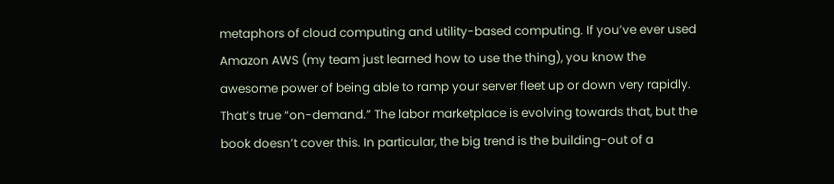metaphors of cloud computing and utility-based computing. If you’ve ever used Amazon AWS (my team just learned how to use the thing), you know the awesome power of being able to ramp your server fleet up or down very rapidly. That’s true “on-demand.” The labor marketplace is evolving towards that, but the book doesn’t cover this. In particular, the big trend is the building-out of a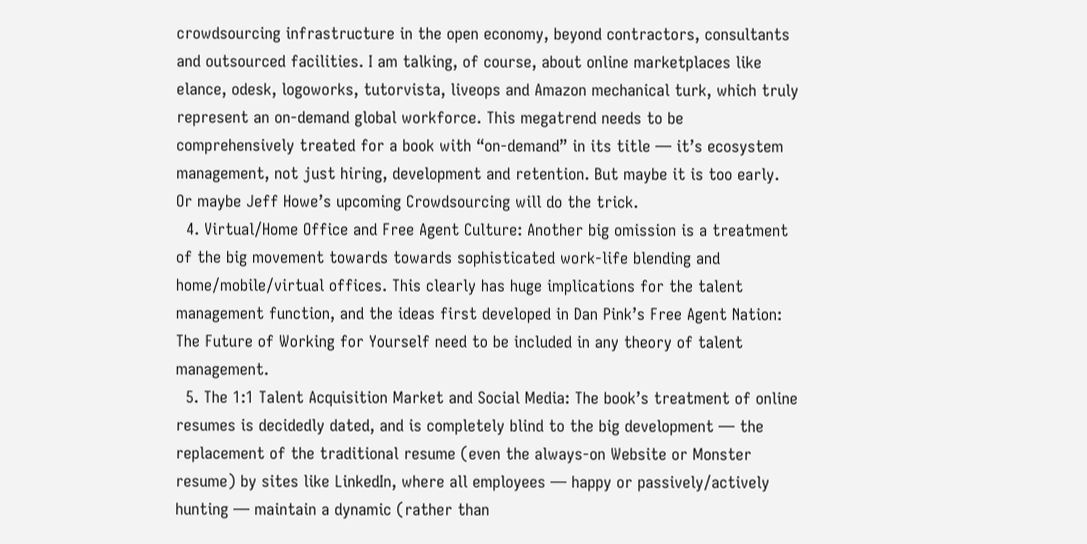crowdsourcing infrastructure in the open economy, beyond contractors, consultants and outsourced facilities. I am talking, of course, about online marketplaces like elance, odesk, logoworks, tutorvista, liveops and Amazon mechanical turk, which truly represent an on-demand global workforce. This megatrend needs to be comprehensively treated for a book with “on-demand” in its title — it’s ecosystem management, not just hiring, development and retention. But maybe it is too early. Or maybe Jeff Howe’s upcoming Crowdsourcing will do the trick.
  4. Virtual/Home Office and Free Agent Culture: Another big omission is a treatment of the big movement towards towards sophisticated work-life blending and home/mobile/virtual offices. This clearly has huge implications for the talent management function, and the ideas first developed in Dan Pink’s Free Agent Nation: The Future of Working for Yourself need to be included in any theory of talent management.
  5. The 1:1 Talent Acquisition Market and Social Media: The book’s treatment of online resumes is decidedly dated, and is completely blind to the big development — the replacement of the traditional resume (even the always-on Website or Monster resume) by sites like LinkedIn, where all employees — happy or passively/actively hunting — maintain a dynamic (rather than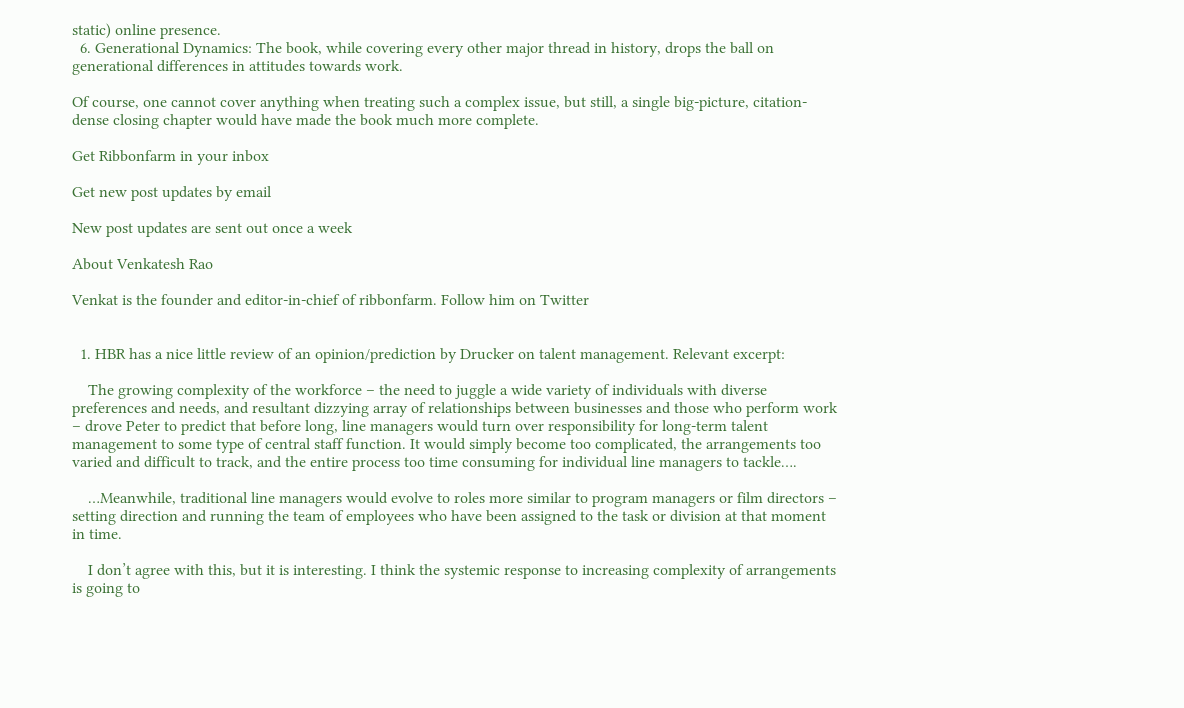static) online presence.
  6. Generational Dynamics: The book, while covering every other major thread in history, drops the ball on generational differences in attitudes towards work.

Of course, one cannot cover anything when treating such a complex issue, but still, a single big-picture, citation-dense closing chapter would have made the book much more complete.

Get Ribbonfarm in your inbox

Get new post updates by email

New post updates are sent out once a week

About Venkatesh Rao

Venkat is the founder and editor-in-chief of ribbonfarm. Follow him on Twitter


  1. HBR has a nice little review of an opinion/prediction by Drucker on talent management. Relevant excerpt:

    The growing complexity of the workforce – the need to juggle a wide variety of individuals with diverse preferences and needs, and resultant dizzying array of relationships between businesses and those who perform work – drove Peter to predict that before long, line managers would turn over responsibility for long-term talent management to some type of central staff function. It would simply become too complicated, the arrangements too varied and difficult to track, and the entire process too time consuming for individual line managers to tackle….

    …Meanwhile, traditional line managers would evolve to roles more similar to program managers or film directors – setting direction and running the team of employees who have been assigned to the task or division at that moment in time.

    I don’t agree with this, but it is interesting. I think the systemic response to increasing complexity of arrangements is going to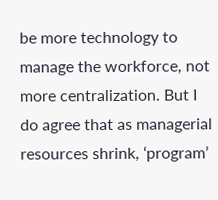be more technology to manage the workforce, not more centralization. But I do agree that as managerial resources shrink, ‘program’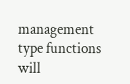management type functions will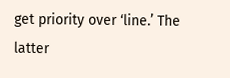get priority over ‘line.’ The latter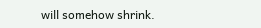will somehow shrink.